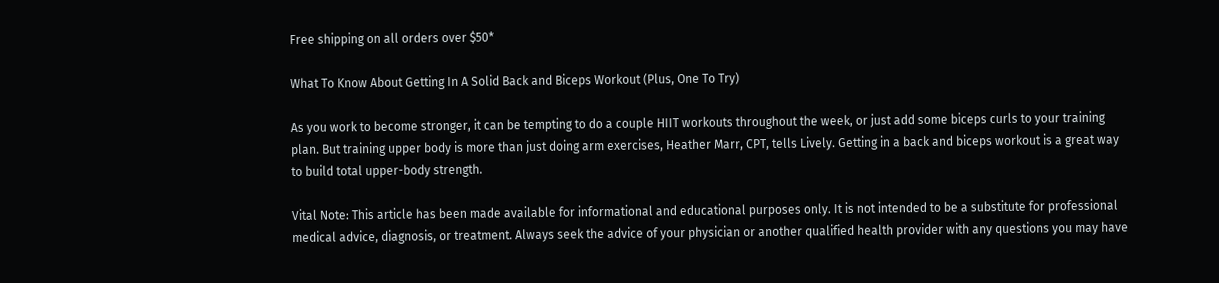Free shipping on all orders over $50*

What To Know About Getting In A Solid Back and Biceps Workout (Plus, One To Try)

As you work to become stronger, it can be tempting to do a couple HIIT workouts throughout the week, or just add some biceps curls to your training plan. But training upper body is more than just doing arm exercises, Heather Marr, CPT, tells Lively. Getting in a back and biceps workout is a great way to build total upper-body strength.

Vital Note: This article has been made available for informational and educational purposes only. It is not intended to be a substitute for professional medical advice, diagnosis, or treatment. Always seek the advice of your physician or another qualified health provider with any questions you may have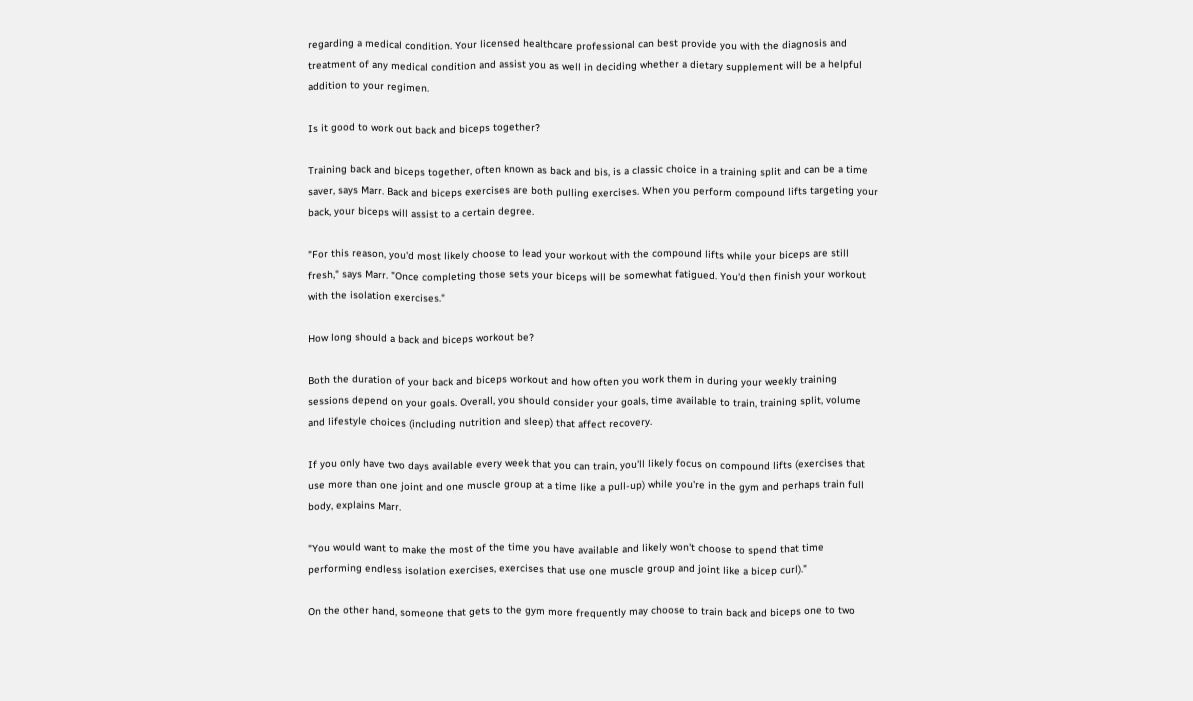regarding a medical condition. Your licensed healthcare professional can best provide you with the diagnosis and treatment of any medical condition and assist you as well in deciding whether a dietary supplement will be a helpful addition to your regimen.

Is it good to work out back and biceps together?

Training back and biceps together, often known as back and bis, is a classic choice in a training split and can be a time saver, says Marr. Back and biceps exercises are both pulling exercises. When you perform compound lifts targeting your back, your biceps will assist to a certain degree.

"For this reason, you'd most likely choose to lead your workout with the compound lifts while your biceps are still fresh," says Marr. "Once completing those sets your biceps will be somewhat fatigued. You'd then finish your workout with the isolation exercises."

How long should a back and biceps workout be?

Both the duration of your back and biceps workout and how often you work them in during your weekly training sessions depend on your goals. Overall, you should consider your goals, time available to train, training split, volume and lifestyle choices (including nutrition and sleep) that affect recovery.

If you only have two days available every week that you can train, you'll likely focus on compound lifts (exercises that use more than one joint and one muscle group at a time like a pull-up) while you're in the gym and perhaps train full body, explains Marr.

"You would want to make the most of the time you have available and likely won't choose to spend that time performing endless isolation exercises, exercises that use one muscle group and joint like a bicep curl)."

On the other hand, someone that gets to the gym more frequently may choose to train back and biceps one to two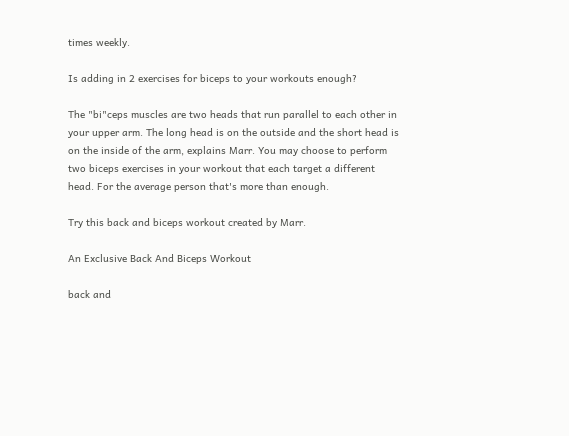times weekly.

Is adding in 2 exercises for biceps to your workouts enough?

The "bi"ceps muscles are two heads that run parallel to each other in your upper arm. The long head is on the outside and the short head is on the inside of the arm, explains Marr. You may choose to perform two biceps exercises in your workout that each target a different head. For the average person that's more than enough.

Try this back and biceps workout created by Marr.

An Exclusive Back And Biceps Workout

back and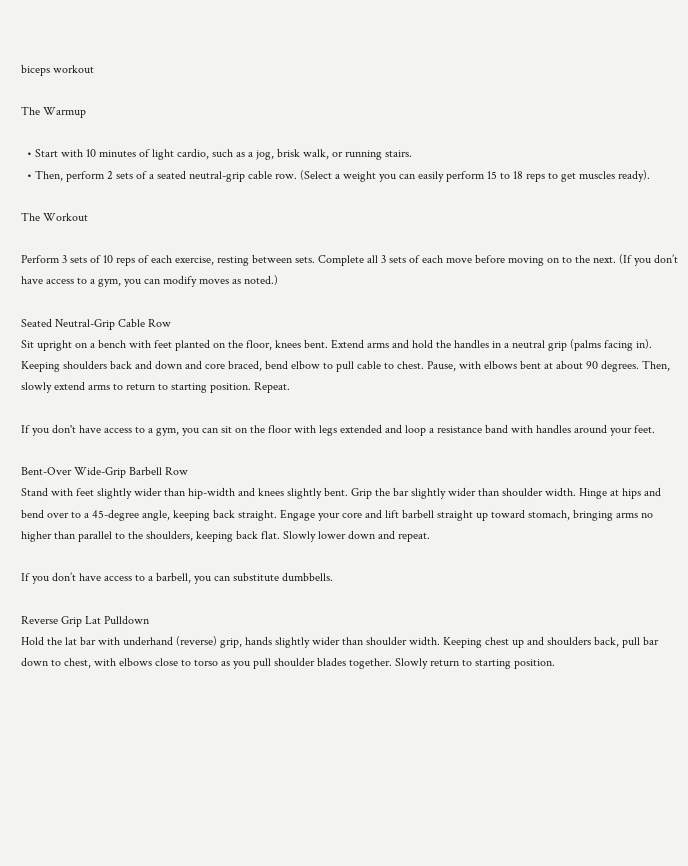biceps workout

The Warmup

  • Start with 10 minutes of light cardio, such as a jog, brisk walk, or running stairs.
  • Then, perform 2 sets of a seated neutral-grip cable row. (Select a weight you can easily perform 15 to 18 reps to get muscles ready).

The Workout

Perform 3 sets of 10 reps of each exercise, resting between sets. Complete all 3 sets of each move before moving on to the next. (If you don’t have access to a gym, you can modify moves as noted.)

Seated Neutral-Grip Cable Row
Sit upright on a bench with feet planted on the floor, knees bent. Extend arms and hold the handles in a neutral grip (palms facing in). Keeping shoulders back and down and core braced, bend elbow to pull cable to chest. Pause, with elbows bent at about 90 degrees. Then, slowly extend arms to return to starting position. Repeat.

If you don't have access to a gym, you can sit on the floor with legs extended and loop a resistance band with handles around your feet.

Bent-Over Wide-Grip Barbell Row
Stand with feet slightly wider than hip-width and knees slightly bent. Grip the bar slightly wider than shoulder width. Hinge at hips and bend over to a 45-degree angle, keeping back straight. Engage your core and lift barbell straight up toward stomach, bringing arms no higher than parallel to the shoulders, keeping back flat. Slowly lower down and repeat.

If you don’t have access to a barbell, you can substitute dumbbells.

Reverse Grip Lat Pulldown
Hold the lat bar with underhand (reverse) grip, hands slightly wider than shoulder width. Keeping chest up and shoulders back, pull bar down to chest, with elbows close to torso as you pull shoulder blades together. Slowly return to starting position.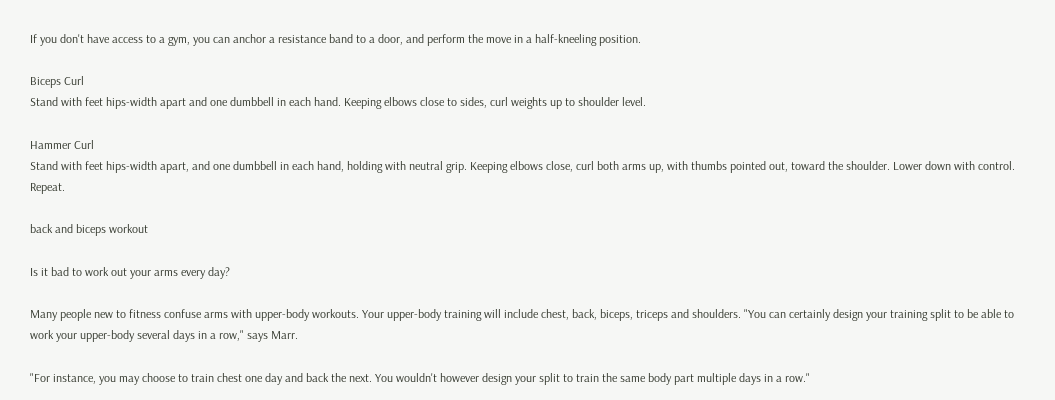If you don't have access to a gym, you can anchor a resistance band to a door, and perform the move in a half-kneeling position.

Biceps Curl
Stand with feet hips-width apart and one dumbbell in each hand. Keeping elbows close to sides, curl weights up to shoulder level.

Hammer Curl
Stand with feet hips-width apart, and one dumbbell in each hand, holding with neutral grip. Keeping elbows close, curl both arms up, with thumbs pointed out, toward the shoulder. Lower down with control. Repeat.

back and biceps workout

Is it bad to work out your arms every day?

Many people new to fitness confuse arms with upper-body workouts. Your upper-body training will include chest, back, biceps, triceps and shoulders. "You can certainly design your training split to be able to work your upper-body several days in a row," says Marr.

"For instance, you may choose to train chest one day and back the next. You wouldn't however design your split to train the same body part multiple days in a row."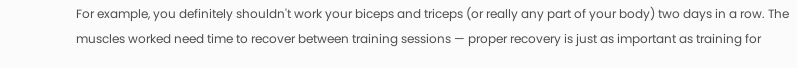For example, you definitely shouldn't work your biceps and triceps (or really any part of your body) two days in a row. The muscles worked need time to recover between training sessions — proper recovery is just as important as training for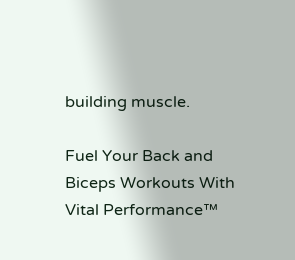building muscle.

Fuel Your Back and Biceps Workouts With Vital Performance™